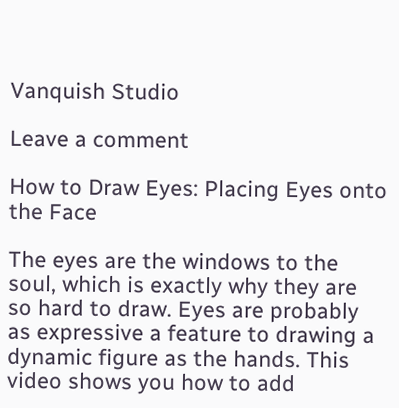Vanquish Studio

Leave a comment

How to Draw Eyes: Placing Eyes onto the Face

The eyes are the windows to the soul, which is exactly why they are so hard to draw. Eyes are probably as expressive a feature to drawing a dynamic figure as the hands. This video shows you how to add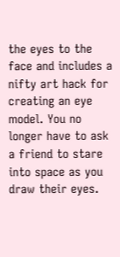the eyes to the face and includes a nifty art hack for creating an eye model. You no longer have to ask a friend to stare into space as you draw their eyes.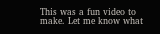This was a fun video to make. Let me know what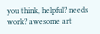you think, helpful? needs work? awesome art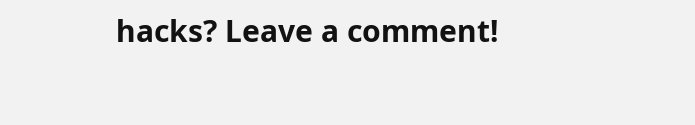hacks? Leave a comment!